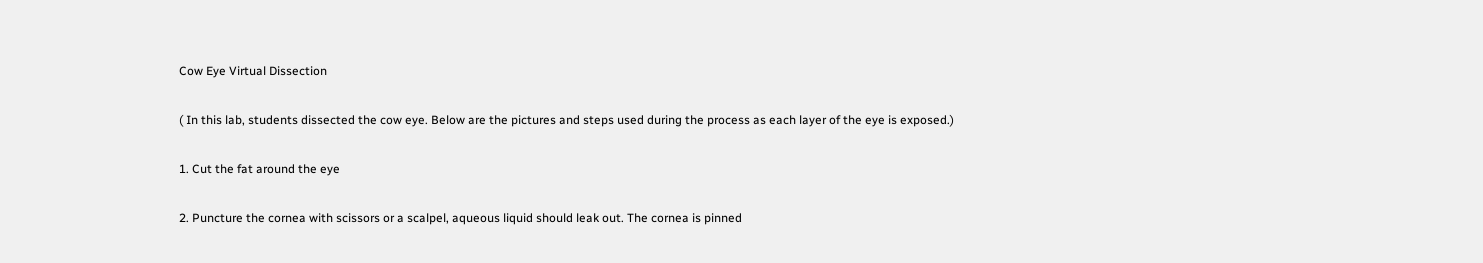Cow Eye Virtual Dissection

( In this lab, students dissected the cow eye. Below are the pictures and steps used during the process as each layer of the eye is exposed.)

1. Cut the fat around the eye

2. Puncture the cornea with scissors or a scalpel, aqueous liquid should leak out. The cornea is pinned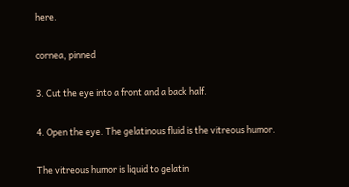here.

cornea, pinned

3. Cut the eye into a front and a back half.

4. Open the eye. The gelatinous fluid is the vitreous humor.

The vitreous humor is liquid to gelatin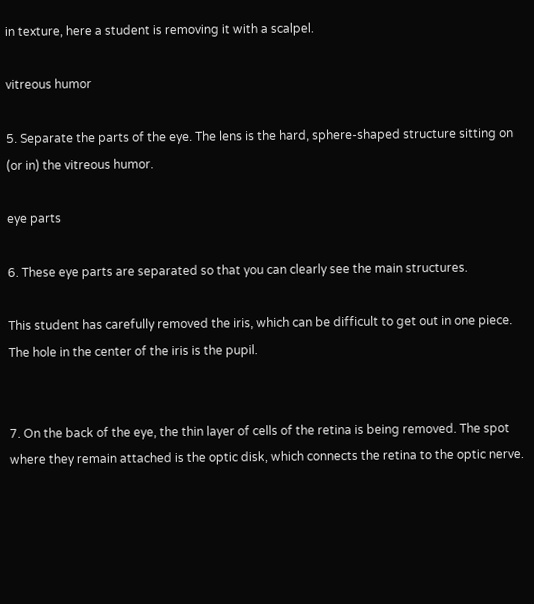in texture, here a student is removing it with a scalpel.

vitreous humor

5. Separate the parts of the eye. The lens is the hard, sphere-shaped structure sitting on (or in) the vitreous humor.

eye parts

6. These eye parts are separated so that you can clearly see the main structures.

This student has carefully removed the iris, which can be difficult to get out in one piece. The hole in the center of the iris is the pupil.


7. On the back of the eye, the thin layer of cells of the retina is being removed. The spot where they remain attached is the optic disk, which connects the retina to the optic nerve.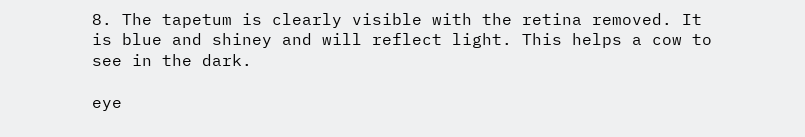8. The tapetum is clearly visible with the retina removed. It is blue and shiney and will reflect light. This helps a cow to see in the dark.

eye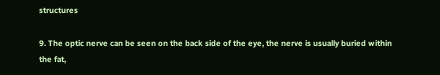structures

9. The optic nerve can be seen on the back side of the eye, the nerve is usually buried within the fat,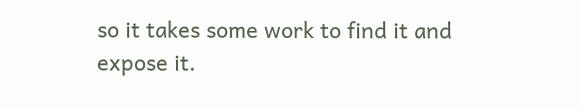so it takes some work to find it and expose it.